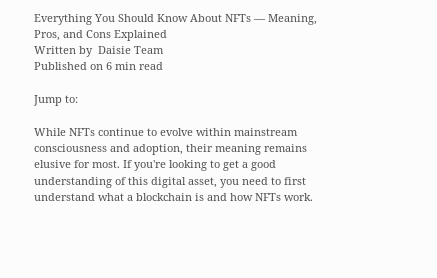Everything You Should Know About NFTs — Meaning, Pros, and Cons Explained
Written by  Daisie Team
Published on 6 min read

Jump to:

While NFTs continue to evolve within mainstream consciousness and adoption, their meaning remains elusive for most. If you're looking to get a good understanding of this digital asset, you need to first understand what a blockchain is and how NFTs work.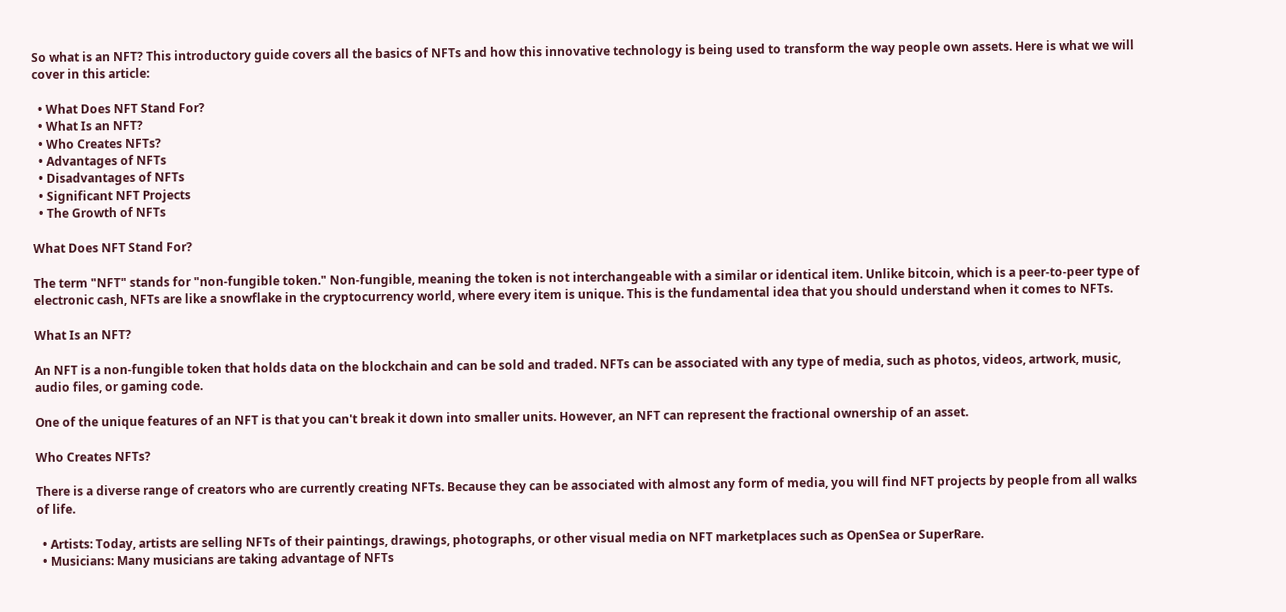So what is an NFT? This introductory guide covers all the basics of NFTs and how this innovative technology is being used to transform the way people own assets. Here is what we will cover in this article:

  • What Does NFT Stand For?
  • What Is an NFT?
  • Who Creates NFTs?
  • Advantages of NFTs
  • Disadvantages of NFTs
  • Significant NFT Projects
  • The Growth of NFTs

What Does NFT Stand For?

The term "NFT" stands for "non-fungible token." Non-fungible, meaning the token is not interchangeable with a similar or identical item. Unlike bitcoin, which is a peer-to-peer type of electronic cash, NFTs are like a snowflake in the cryptocurrency world, where every item is unique. This is the fundamental idea that you should understand when it comes to NFTs.

What Is an NFT?

An NFT is a non-fungible token that holds data on the blockchain and can be sold and traded. NFTs can be associated with any type of media, such as photos, videos, artwork, music, audio files, or gaming code.

One of the unique features of an NFT is that you can't break it down into smaller units. However, an NFT can represent the fractional ownership of an asset.

Who Creates NFTs?

There is a diverse range of creators who are currently creating NFTs. Because they can be associated with almost any form of media, you will find NFT projects by people from all walks of life.

  • Artists: Today, artists are selling NFTs of their paintings, drawings, photographs, or other visual media on NFT marketplaces such as OpenSea or SuperRare.
  • Musicians: Many musicians are taking advantage of NFTs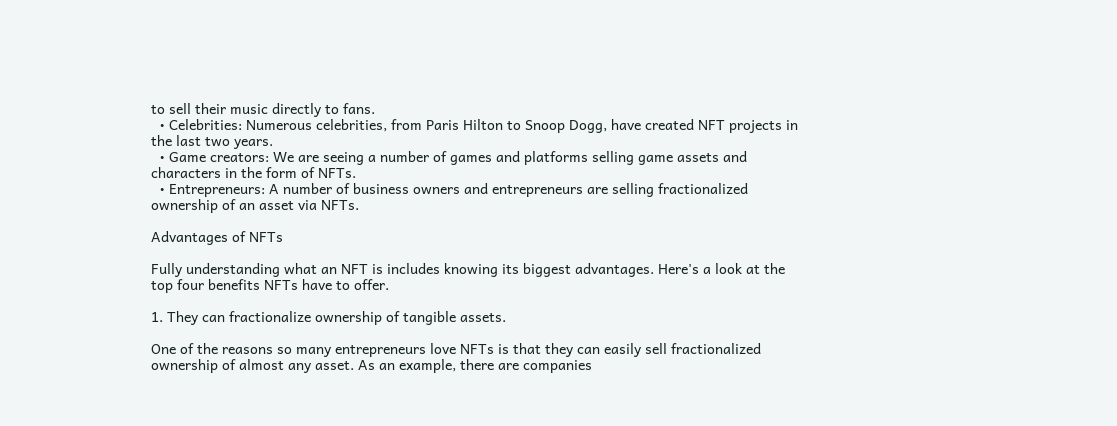to sell their music directly to fans.
  • Celebrities: Numerous celebrities, from Paris Hilton to Snoop Dogg, have created NFT projects in the last two years.
  • Game creators: We are seeing a number of games and platforms selling game assets and characters in the form of NFTs.
  • Entrepreneurs: A number of business owners and entrepreneurs are selling fractionalized ownership of an asset via NFTs.

Advantages of NFTs

Fully understanding what an NFT is includes knowing its biggest advantages. Here's a look at the top four benefits NFTs have to offer.

1. They can fractionalize ownership of tangible assets.

One of the reasons so many entrepreneurs love NFTs is that they can easily sell fractionalized ownership of almost any asset. As an example, there are companies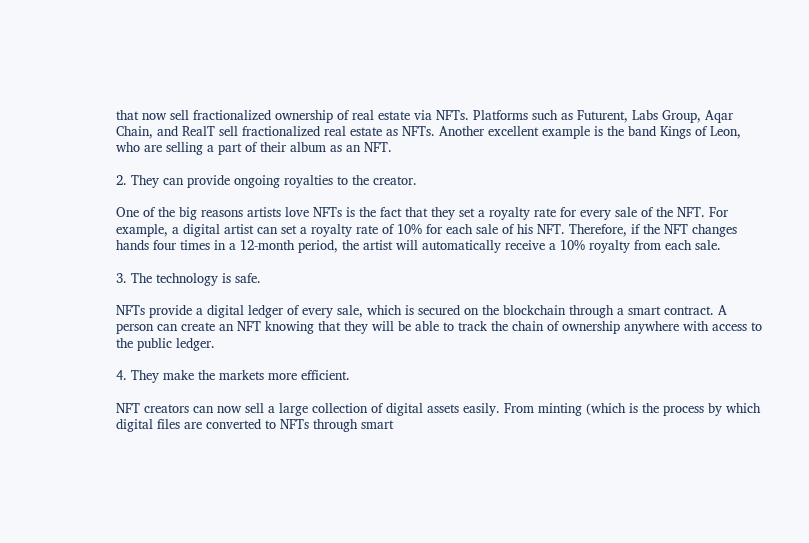that now sell fractionalized ownership of real estate via NFTs. Platforms such as Futurent, Labs Group, Aqar Chain, and RealT sell fractionalized real estate as NFTs. Another excellent example is the band Kings of Leon, who are selling a part of their album as an NFT.

2. They can provide ongoing royalties to the creator.

One of the big reasons artists love NFTs is the fact that they set a royalty rate for every sale of the NFT. For example, a digital artist can set a royalty rate of 10% for each sale of his NFT. Therefore, if the NFT changes hands four times in a 12-month period, the artist will automatically receive a 10% royalty from each sale.

3. The technology is safe.

NFTs provide a digital ledger of every sale, which is secured on the blockchain through a smart contract. A person can create an NFT knowing that they will be able to track the chain of ownership anywhere with access to the public ledger.

4. They make the markets more efficient.

NFT creators can now sell a large collection of digital assets easily. From minting (which is the process by which digital files are converted to NFTs through smart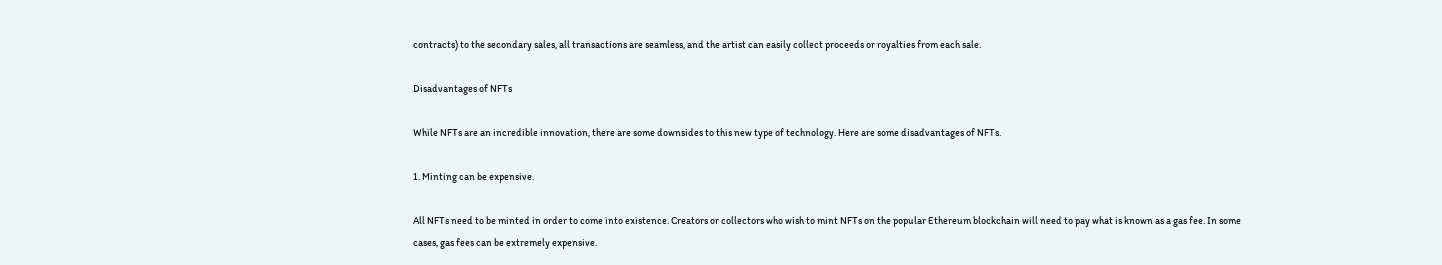contracts) to the secondary sales, all transactions are seamless, and the artist can easily collect proceeds or royalties from each sale.

Disadvantages of NFTs

While NFTs are an incredible innovation, there are some downsides to this new type of technology. Here are some disadvantages of NFTs.

1. Minting can be expensive.

All NFTs need to be minted in order to come into existence. Creators or collectors who wish to mint NFTs on the popular Ethereum blockchain will need to pay what is known as a gas fee. In some cases, gas fees can be extremely expensive.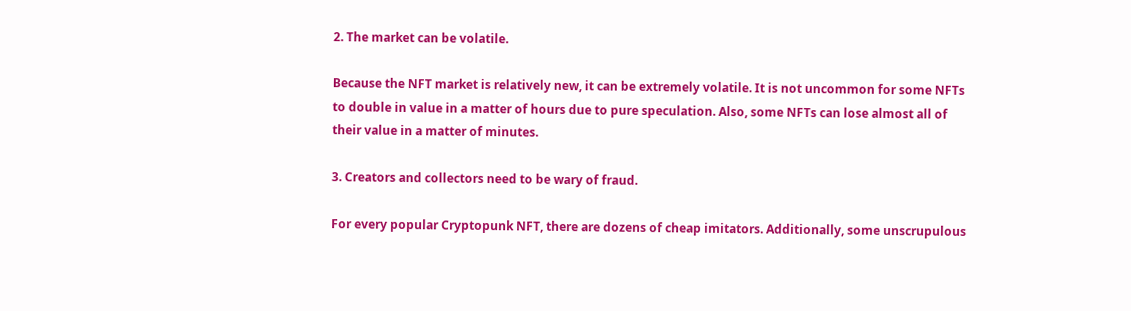2. The market can be volatile.

Because the NFT market is relatively new, it can be extremely volatile. It is not uncommon for some NFTs to double in value in a matter of hours due to pure speculation. Also, some NFTs can lose almost all of their value in a matter of minutes.

3. Creators and collectors need to be wary of fraud.

For every popular Cryptopunk NFT, there are dozens of cheap imitators. Additionally, some unscrupulous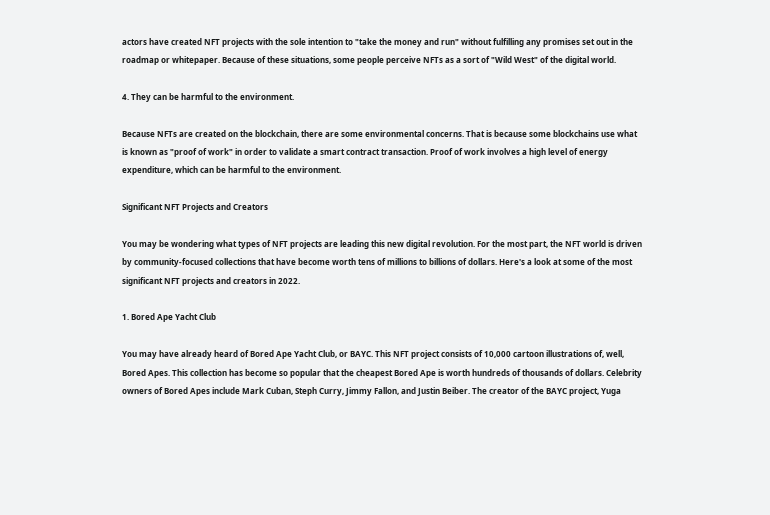actors have created NFT projects with the sole intention to "take the money and run" without fulfilling any promises set out in the roadmap or whitepaper. Because of these situations, some people perceive NFTs as a sort of "Wild West" of the digital world.

4. They can be harmful to the environment.

Because NFTs are created on the blockchain, there are some environmental concerns. That is because some blockchains use what is known as "proof of work" in order to validate a smart contract transaction. Proof of work involves a high level of energy expenditure, which can be harmful to the environment.

Significant NFT Projects and Creators

You may be wondering what types of NFT projects are leading this new digital revolution. For the most part, the NFT world is driven by community-focused collections that have become worth tens of millions to billions of dollars. Here's a look at some of the most significant NFT projects and creators in 2022.

1. Bored Ape Yacht Club

You may have already heard of Bored Ape Yacht Club, or BAYC. This NFT project consists of 10,000 cartoon illustrations of, well, Bored Apes. This collection has become so popular that the cheapest Bored Ape is worth hundreds of thousands of dollars. Celebrity owners of Bored Apes include Mark Cuban, Steph Curry, Jimmy Fallon, and Justin Beiber. The creator of the BAYC project, Yuga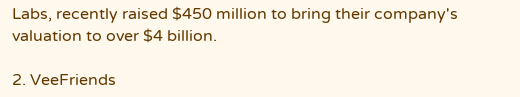Labs, recently raised $450 million to bring their company's valuation to over $4 billion.

2. VeeFriends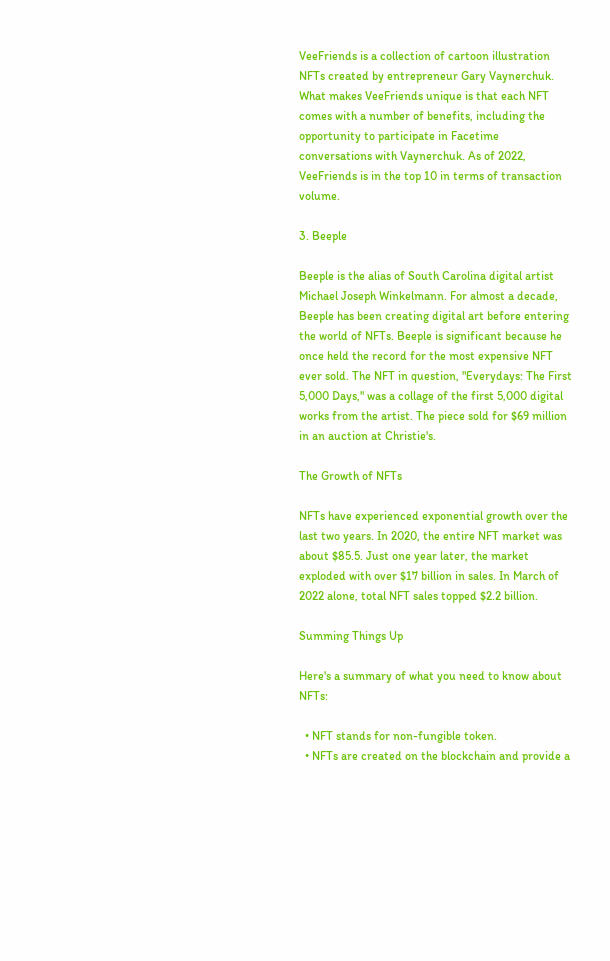VeeFriends is a collection of cartoon illustration NFTs created by entrepreneur Gary Vaynerchuk. What makes VeeFriends unique is that each NFT comes with a number of benefits, including the opportunity to participate in Facetime conversations with Vaynerchuk. As of 2022, VeeFriends is in the top 10 in terms of transaction volume.

3. Beeple

Beeple is the alias of South Carolina digital artist Michael Joseph Winkelmann. For almost a decade, Beeple has been creating digital art before entering the world of NFTs. Beeple is significant because he once held the record for the most expensive NFT ever sold. The NFT in question, "Everydays: The First 5,000 Days," was a collage of the first 5,000 digital works from the artist. The piece sold for $69 million in an auction at Christie's.

The Growth of NFTs

NFTs have experienced exponential growth over the last two years. In 2020, the entire NFT market was about $85.5. Just one year later, the market exploded with over $17 billion in sales. In March of 2022 alone, total NFT sales topped $2.2 billion.

Summing Things Up

Here's a summary of what you need to know about NFTs:

  • NFT stands for non-fungible token.
  • NFTs are created on the blockchain and provide a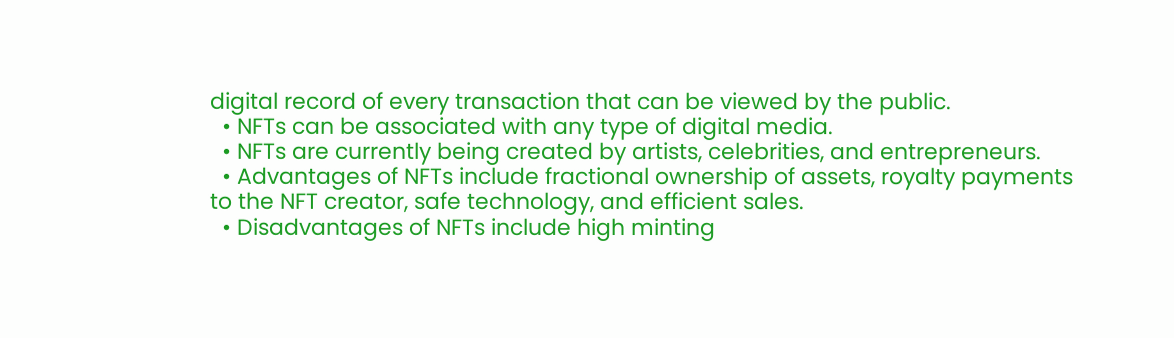digital record of every transaction that can be viewed by the public.
  • NFTs can be associated with any type of digital media.
  • NFTs are currently being created by artists, celebrities, and entrepreneurs.
  • Advantages of NFTs include fractional ownership of assets, royalty payments to the NFT creator, safe technology, and efficient sales.
  • Disadvantages of NFTs include high minting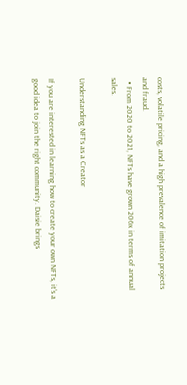costs, volatile pricing, and a high prevalence of imitation projects and fraud.
  • From 2020 to 2021, NFTs have grown 206x in terms of annual sales.

Understanding NFTs as a Creator

If you are interested in learning how to create your own NFTs, it's a good idea to join the right community. Daisie brings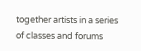together artists in a series of classes and forums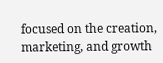focused on the creation, marketing, and growth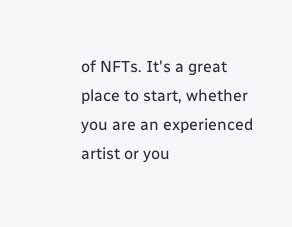of NFTs. It's a great place to start, whether you are an experienced artist or you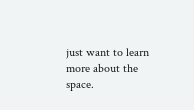just want to learn more about the space.